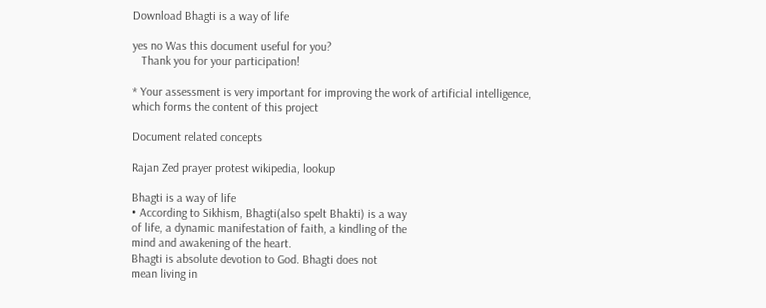Download Bhagti is a way of life

yes no Was this document useful for you?
   Thank you for your participation!

* Your assessment is very important for improving the work of artificial intelligence, which forms the content of this project

Document related concepts

Rajan Zed prayer protest wikipedia, lookup

Bhagti is a way of life
• According to Sikhism, Bhagti(also spelt Bhakti) is a way
of life, a dynamic manifestation of faith, a kindling of the
mind and awakening of the heart.
Bhagti is absolute devotion to God. Bhagti does not
mean living in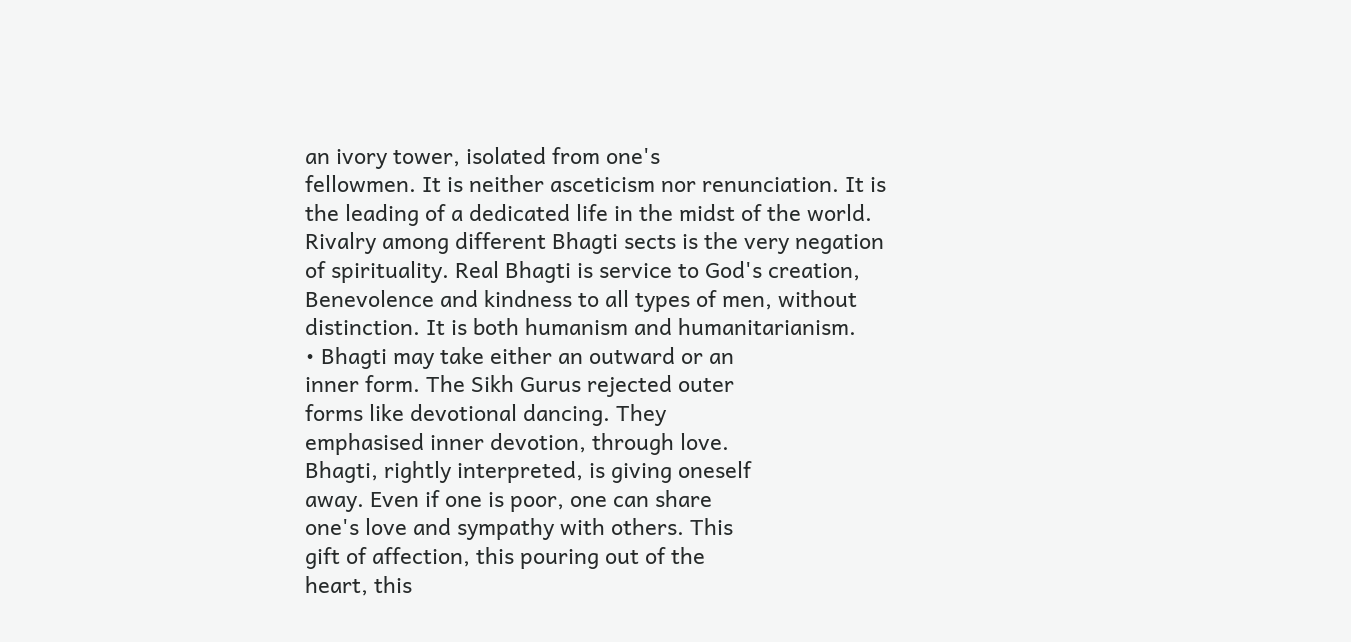an ivory tower, isolated from one's
fellowmen. It is neither asceticism nor renunciation. It is
the leading of a dedicated life in the midst of the world.
Rivalry among different Bhagti sects is the very negation
of spirituality. Real Bhagti is service to God's creation,
Benevolence and kindness to all types of men, without
distinction. It is both humanism and humanitarianism.
• Bhagti may take either an outward or an
inner form. The Sikh Gurus rejected outer
forms like devotional dancing. They
emphasised inner devotion, through love.
Bhagti, rightly interpreted, is giving oneself
away. Even if one is poor, one can share
one's love and sympathy with others. This
gift of affection, this pouring out of the
heart, this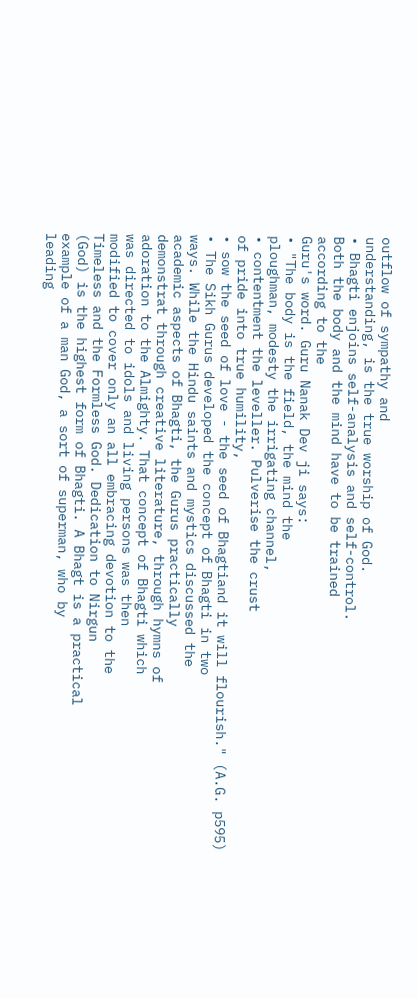outflow of sympathy and
understanding, is the true worship of God.
• Bhagti enjoins self-analysis and self-control.
Both the body and the mind have to be trained
according to the
Guru's word. Guru Nanak Dev ji says:
• "The body is the field, the mind the
ploughman, modesty the irrigating channel,
• contentment the leveller. Pulverise the crust
of pride into true humility,
• sow the seed of love - the seed of Bhagtiand it will flourish." (A.G. p595)
• The Sikh Gurus developed the concept of Bhagti in two
ways. While the Hindu saints and mystics discussed the
academic aspects of Bhagti, the Gurus practically
demonstrat through creative literature, through hymns of
adoration to the Almighty. That concept of Bhagti which
was directed to idols and living persons was then
modified to cover only an all embracing devotion to the
Timeless and the Formless God. Dedication to Nirgun
(God) is the highest form of Bhagti. A Bhagt is a practical
example of a man God, a sort of superman, who by
leading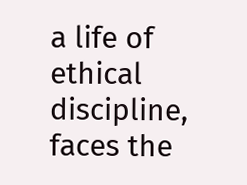a life of ethical discipline, faces the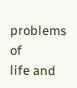problems of
life and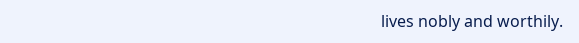lives nobly and worthily.